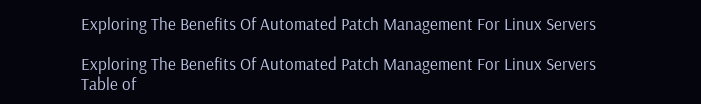Exploring The Benefits Of Automated Patch Management For Linux Servers

Exploring The Benefits Of Automated Patch Management For Linux Servers
Table of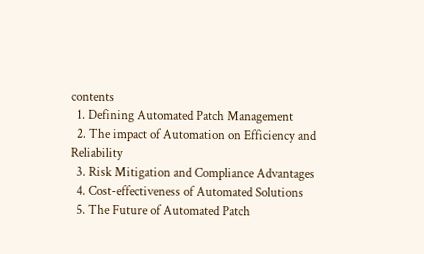contents
  1. Defining Automated Patch Management
  2. The impact of Automation on Efficiency and Reliability
  3. Risk Mitigation and Compliance Advantages
  4. Cost-effectiveness of Automated Solutions
  5. The Future of Automated Patch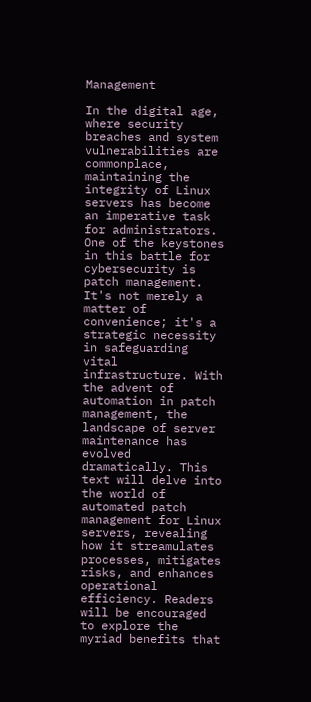Management

In the digital age, where security breaches and system vulnerabilities are commonplace, maintaining the integrity of Linux servers has become an imperative task for administrators. One of the keystones in this battle for cybersecurity is patch management. It's not merely a matter of convenience; it's a strategic necessity in safeguarding vital infrastructure. With the advent of automation in patch management, the landscape of server maintenance has evolved dramatically. This text will delve into the world of automated patch management for Linux servers, revealing how it streamulates processes, mitigates risks, and enhances operational efficiency. Readers will be encouraged to explore the myriad benefits that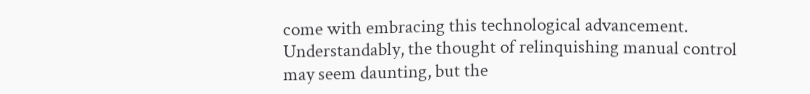come with embracing this technological advancement. Understandably, the thought of relinquishing manual control may seem daunting, but the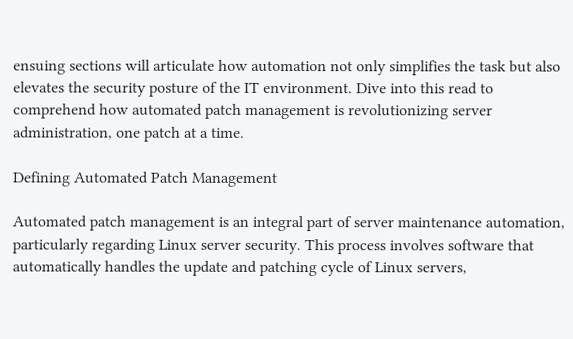ensuing sections will articulate how automation not only simplifies the task but also elevates the security posture of the IT environment. Dive into this read to comprehend how automated patch management is revolutionizing server administration, one patch at a time.

Defining Automated Patch Management

Automated patch management is an integral part of server maintenance automation, particularly regarding Linux server security. This process involves software that automatically handles the update and patching cycle of Linux servers,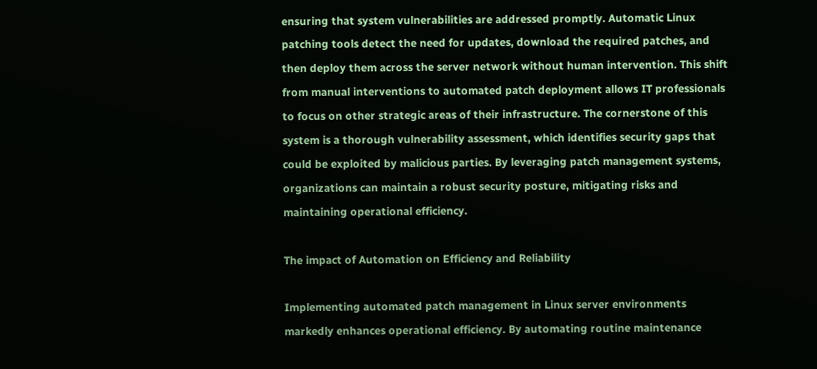ensuring that system vulnerabilities are addressed promptly. Automatic Linux patching tools detect the need for updates, download the required patches, and then deploy them across the server network without human intervention. This shift from manual interventions to automated patch deployment allows IT professionals to focus on other strategic areas of their infrastructure. The cornerstone of this system is a thorough vulnerability assessment, which identifies security gaps that could be exploited by malicious parties. By leveraging patch management systems, organizations can maintain a robust security posture, mitigating risks and maintaining operational efficiency.

The impact of Automation on Efficiency and Reliability

Implementing automated patch management in Linux server environments markedly enhances operational efficiency. By automating routine maintenance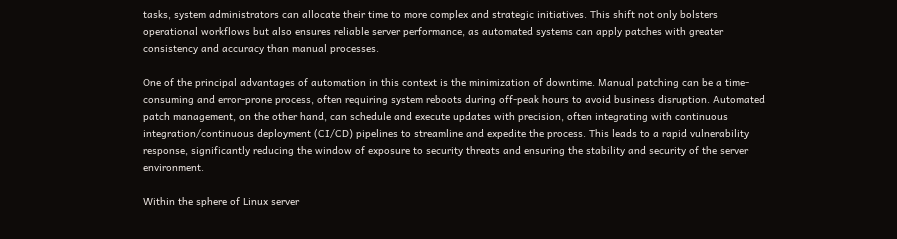tasks, system administrators can allocate their time to more complex and strategic initiatives. This shift not only bolsters operational workflows but also ensures reliable server performance, as automated systems can apply patches with greater consistency and accuracy than manual processes.

One of the principal advantages of automation in this context is the minimization of downtime. Manual patching can be a time-consuming and error-prone process, often requiring system reboots during off-peak hours to avoid business disruption. Automated patch management, on the other hand, can schedule and execute updates with precision, often integrating with continuous integration/continuous deployment (CI/CD) pipelines to streamline and expedite the process. This leads to a rapid vulnerability response, significantly reducing the window of exposure to security threats and ensuring the stability and security of the server environment.

Within the sphere of Linux server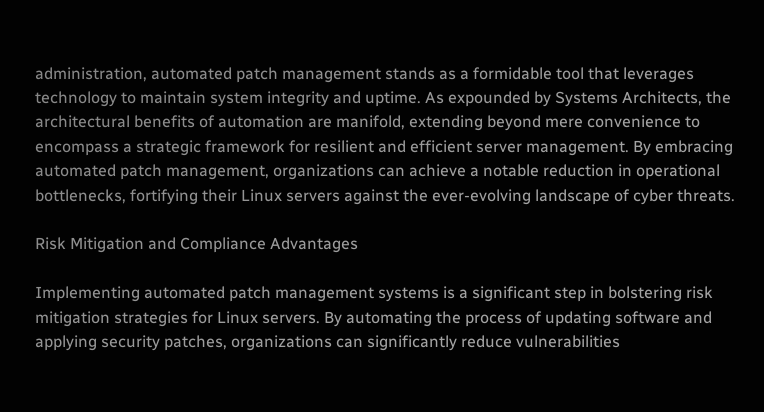administration, automated patch management stands as a formidable tool that leverages technology to maintain system integrity and uptime. As expounded by Systems Architects, the architectural benefits of automation are manifold, extending beyond mere convenience to encompass a strategic framework for resilient and efficient server management. By embracing automated patch management, organizations can achieve a notable reduction in operational bottlenecks, fortifying their Linux servers against the ever-evolving landscape of cyber threats.

Risk Mitigation and Compliance Advantages

Implementing automated patch management systems is a significant step in bolstering risk mitigation strategies for Linux servers. By automating the process of updating software and applying security patches, organizations can significantly reduce vulnerabilities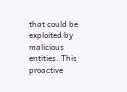that could be exploited by malicious entities. This proactive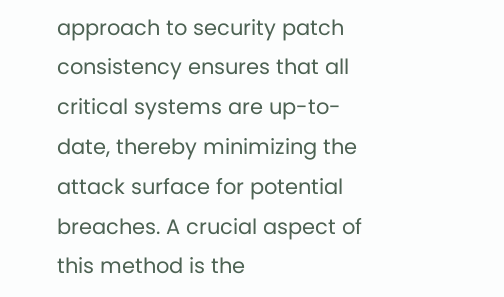approach to security patch consistency ensures that all critical systems are up-to-date, thereby minimizing the attack surface for potential breaches. A crucial aspect of this method is the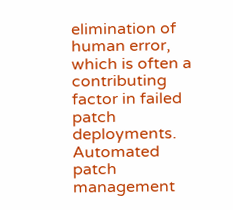elimination of human error, which is often a contributing factor in failed patch deployments. Automated patch management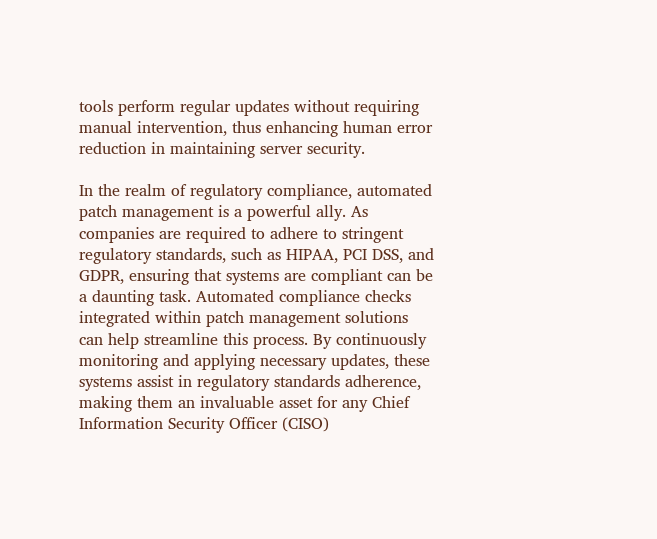tools perform regular updates without requiring manual intervention, thus enhancing human error reduction in maintaining server security.

In the realm of regulatory compliance, automated patch management is a powerful ally. As companies are required to adhere to stringent regulatory standards, such as HIPAA, PCI DSS, and GDPR, ensuring that systems are compliant can be a daunting task. Automated compliance checks integrated within patch management solutions can help streamline this process. By continuously monitoring and applying necessary updates, these systems assist in regulatory standards adherence, making them an invaluable asset for any Chief Information Security Officer (CISO)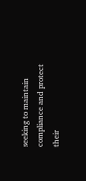seeking to maintain compliance and protect their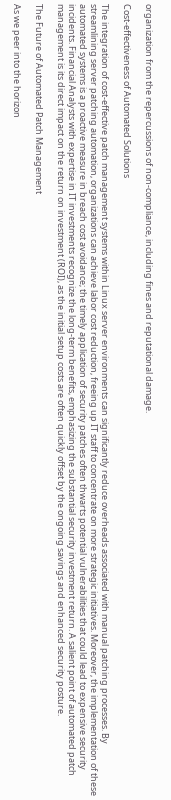organization from the repercussions of non-compliance, including fines and reputational damage.

Cost-effectiveness of Automated Solutions

The integration of cost-effective patch management systems within Linux server environments can significantly reduce overheads associated with manual patching processes. By streamlining server patching automation, organizations can achieve labor cost reduction, freeing up IT staff to concentrate on more strategic initiatives. Moreover, the implementation of these automated systems is a proactive measure in breach cost avoidance; the timely application of security patches often thwarts potential vulnerabilities that could lead to expensive security incidents. Financial Analysts with expertise in IT investments recognize the long-term benefits, emphasizing the substantial security investment return. A salient point of automated patch management is its direct impact on the return on investment (ROI), as the initial setup costs are often quickly offset by the ongoing savings and enhanced security posture.

The Future of Automated Patch Management

As we peer into the horizon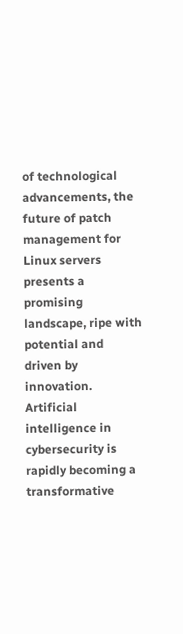of technological advancements, the future of patch management for Linux servers presents a promising landscape, ripe with potential and driven by innovation. Artificial intelligence in cybersecurity is rapidly becoming a transformative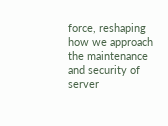force, reshaping how we approach the maintenance and security of server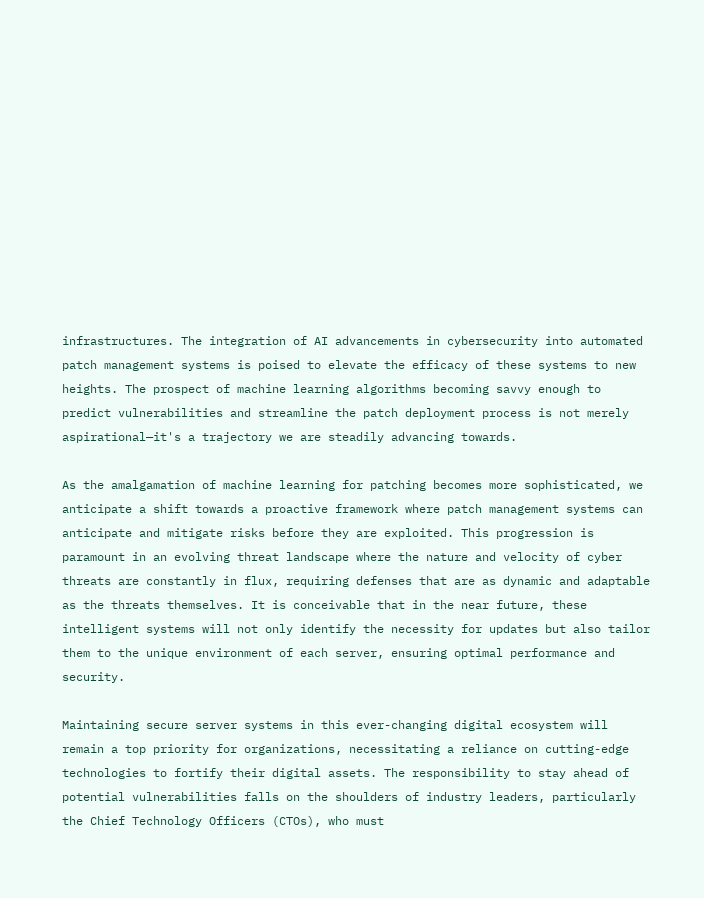infrastructures. The integration of AI advancements in cybersecurity into automated patch management systems is poised to elevate the efficacy of these systems to new heights. The prospect of machine learning algorithms becoming savvy enough to predict vulnerabilities and streamline the patch deployment process is not merely aspirational—it's a trajectory we are steadily advancing towards.

As the amalgamation of machine learning for patching becomes more sophisticated, we anticipate a shift towards a proactive framework where patch management systems can anticipate and mitigate risks before they are exploited. This progression is paramount in an evolving threat landscape where the nature and velocity of cyber threats are constantly in flux, requiring defenses that are as dynamic and adaptable as the threats themselves. It is conceivable that in the near future, these intelligent systems will not only identify the necessity for updates but also tailor them to the unique environment of each server, ensuring optimal performance and security.

Maintaining secure server systems in this ever-changing digital ecosystem will remain a top priority for organizations, necessitating a reliance on cutting-edge technologies to fortify their digital assets. The responsibility to stay ahead of potential vulnerabilities falls on the shoulders of industry leaders, particularly the Chief Technology Officers (CTOs), who must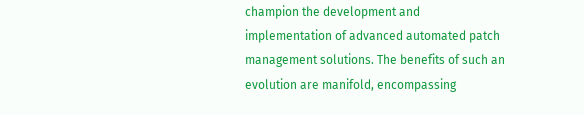champion the development and implementation of advanced automated patch management solutions. The benefits of such an evolution are manifold, encompassing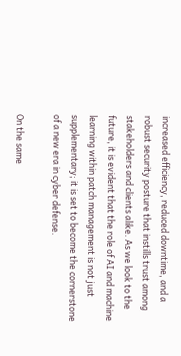increased efficiency, reduced downtime, and a robust security posture that instills trust among stakeholders and clients alike. As we look to the future, it is evident that the role of AI and machine learning within patch management is not just supplementary; it is set to become the cornerstone of a new era in cyber defense.

On the same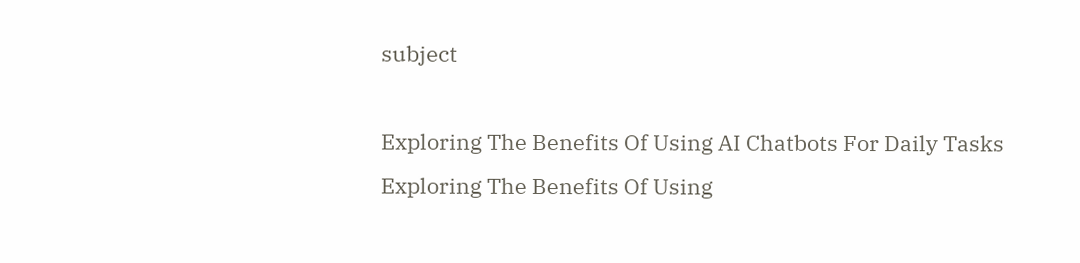subject

Exploring The Benefits Of Using AI Chatbots For Daily Tasks
Exploring The Benefits Of Using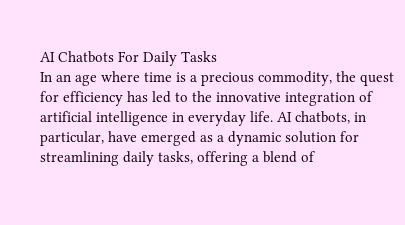AI Chatbots For Daily Tasks
In an age where time is a precious commodity, the quest for efficiency has led to the innovative integration of artificial intelligence in everyday life. AI chatbots, in particular, have emerged as a dynamic solution for streamlining daily tasks, offering a blend of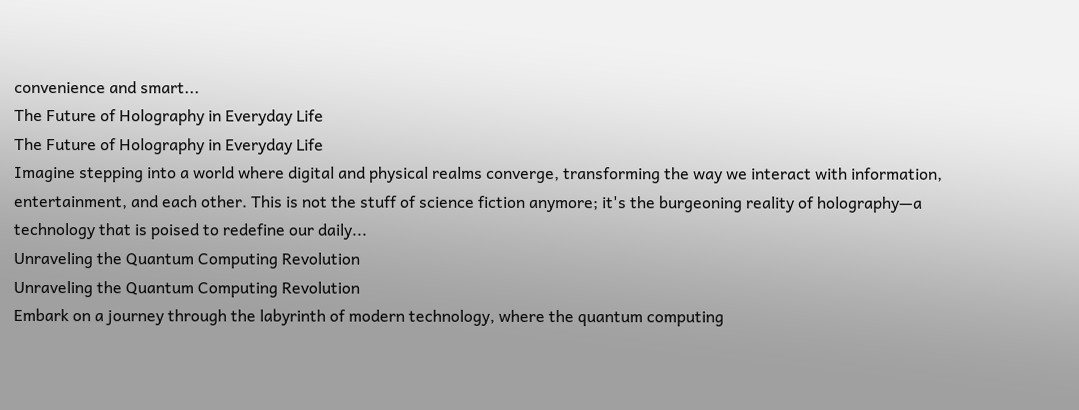convenience and smart...
The Future of Holography in Everyday Life
The Future of Holography in Everyday Life
Imagine stepping into a world where digital and physical realms converge, transforming the way we interact with information, entertainment, and each other. This is not the stuff of science fiction anymore; it's the burgeoning reality of holography—a technology that is poised to redefine our daily...
Unraveling the Quantum Computing Revolution
Unraveling the Quantum Computing Revolution
Embark on a journey through the labyrinth of modern technology, where the quantum computing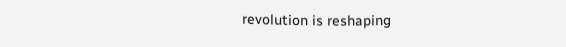revolution is reshaping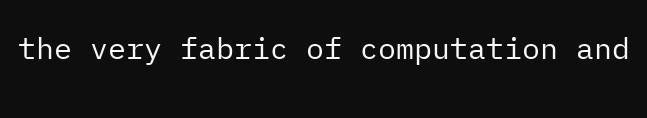the very fabric of computation and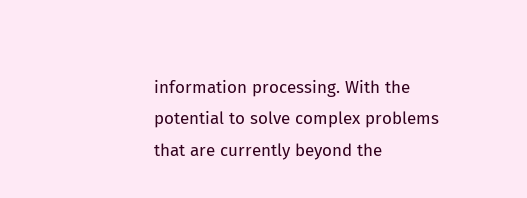information processing. With the potential to solve complex problems that are currently beyond the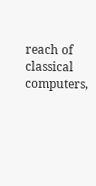reach of classical computers,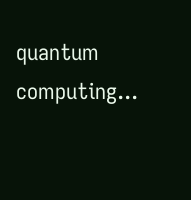quantum computing...